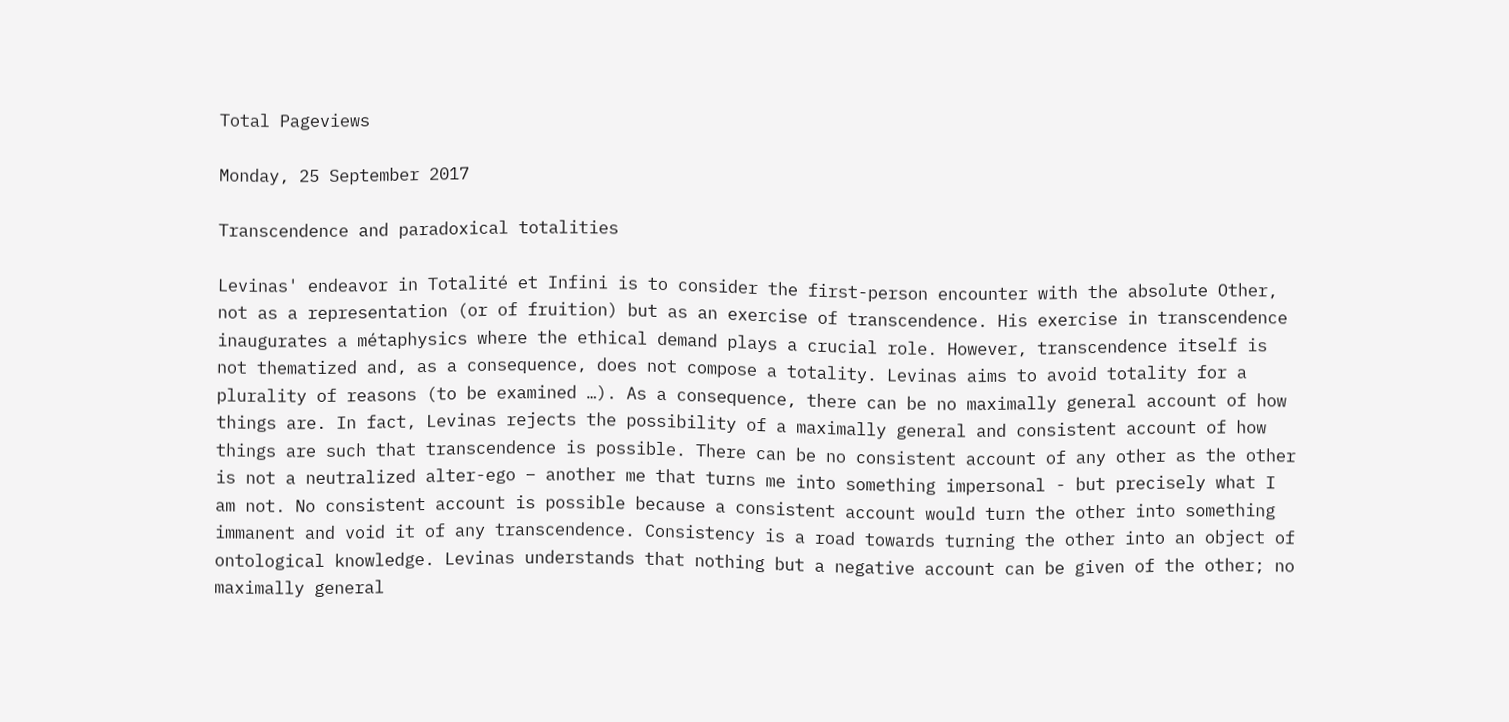Total Pageviews

Monday, 25 September 2017

Transcendence and paradoxical totalities

Levinas' endeavor in Totalité et Infini is to consider the first-person encounter with the absolute Other, not as a representation (or of fruition) but as an exercise of transcendence. His exercise in transcendence inaugurates a métaphysics where the ethical demand plays a crucial role. However, transcendence itself is not thematized and, as a consequence, does not compose a totality. Levinas aims to avoid totality for a plurality of reasons (to be examined …). As a consequence, there can be no maximally general account of how things are. In fact, Levinas rejects the possibility of a maximally general and consistent account of how things are such that transcendence is possible. There can be no consistent account of any other as the other is not a neutralized alter-ego – another me that turns me into something impersonal - but precisely what I am not. No consistent account is possible because a consistent account would turn the other into something immanent and void it of any transcendence. Consistency is a road towards turning the other into an object of ontological knowledge. Levinas understands that nothing but a negative account can be given of the other; no maximally general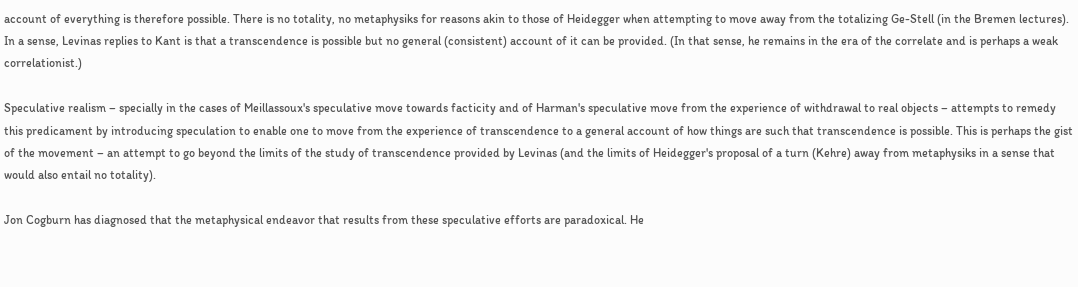account of everything is therefore possible. There is no totality, no metaphysiks for reasons akin to those of Heidegger when attempting to move away from the totalizing Ge-Stell (in the Bremen lectures). In a sense, Levinas replies to Kant is that a transcendence is possible but no general (consistent) account of it can be provided. (In that sense, he remains in the era of the correlate and is perhaps a weak correlationist.)

Speculative realism – specially in the cases of Meillassoux's speculative move towards facticity and of Harman's speculative move from the experience of withdrawal to real objects – attempts to remedy this predicament by introducing speculation to enable one to move from the experience of transcendence to a general account of how things are such that transcendence is possible. This is perhaps the gist of the movement – an attempt to go beyond the limits of the study of transcendence provided by Levinas (and the limits of Heidegger's proposal of a turn (Kehre) away from metaphysiks in a sense that would also entail no totality).

Jon Cogburn has diagnosed that the metaphysical endeavor that results from these speculative efforts are paradoxical. He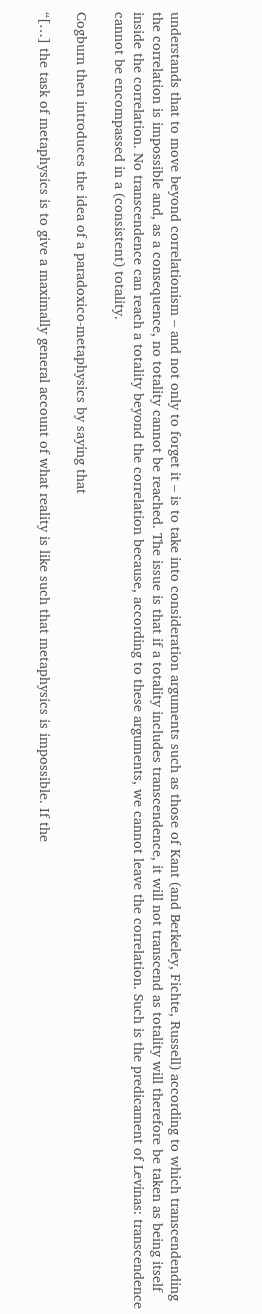understands that to move beyond correlationism – and not only to forget it – is to take into consideration arguments such as those of Kant (and Berkeley, Fichte, Russell) according to which transcendending the correlation is impossible and, as a consequence, no totality cannot be reached. The issue is that if a totality includes transcendence, it will not transcend as totality will therefore be taken as being itself inside the correlation. No transcendence can reach a totality beyond the correlation because, according to these arguments, we cannot leave the correlation. Such is the predicament of Levinas: transcendence cannot be encompassed in a (consistent) totality.

Cogburn then introduces the idea of a paradoxico-metaphysics by saying that

“[…] the task of metaphysics is to give a maximally general account of what reality is like such that metaphysics is impossible. If the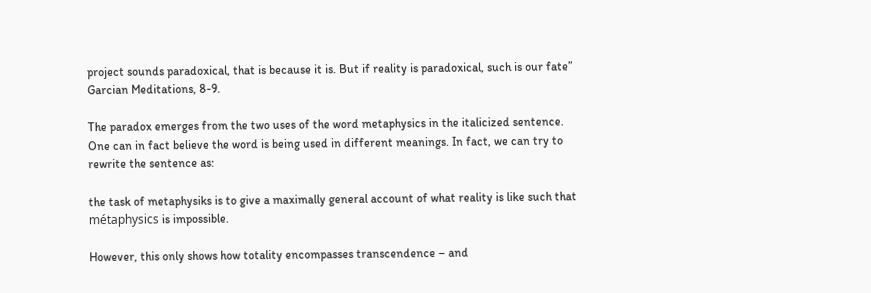project sounds paradoxical, that is because it is. But if reality is paradoxical, such is our fate” Garcian Meditations, 8-9.

The paradox emerges from the two uses of the word metaphysics in the italicized sentence. One can in fact believe the word is being used in different meanings. In fact, we can try to rewrite the sentence as:

the task of metaphysiks is to give a maximally general account of what reality is like such that métaphysics is impossible.

However, this only shows how totality encompasses transcendence – and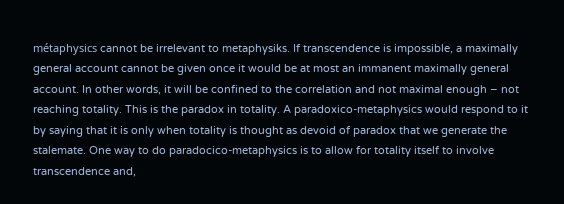métaphysics cannot be irrelevant to metaphysiks. If transcendence is impossible, a maximally general account cannot be given once it would be at most an immanent maximally general account. In other words, it will be confined to the correlation and not maximal enough – not reaching totality. This is the paradox in totality. A paradoxico-metaphysics would respond to it by saying that it is only when totality is thought as devoid of paradox that we generate the stalemate. One way to do paradocico-metaphysics is to allow for totality itself to involve transcendence and,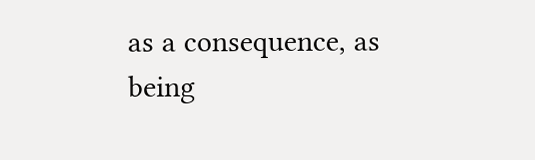as a consequence, as being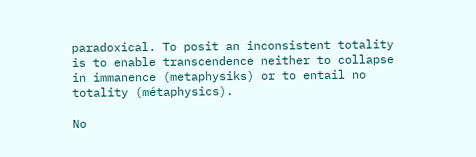paradoxical. To posit an inconsistent totality is to enable transcendence neither to collapse in immanence (metaphysiks) or to entail no totality (métaphysics).

No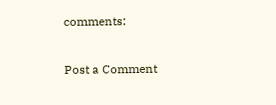comments:

Post a Comment